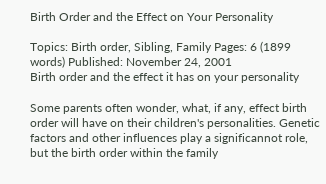Birth Order and the Effect on Your Personality

Topics: Birth order, Sibling, Family Pages: 6 (1899 words) Published: November 24, 2001
Birth order and the effect it has on your personality

Some parents often wonder, what, if any, effect birth order will have on their children's personalities. Genetic factors and other influences play a significannot role, but the birth order within the family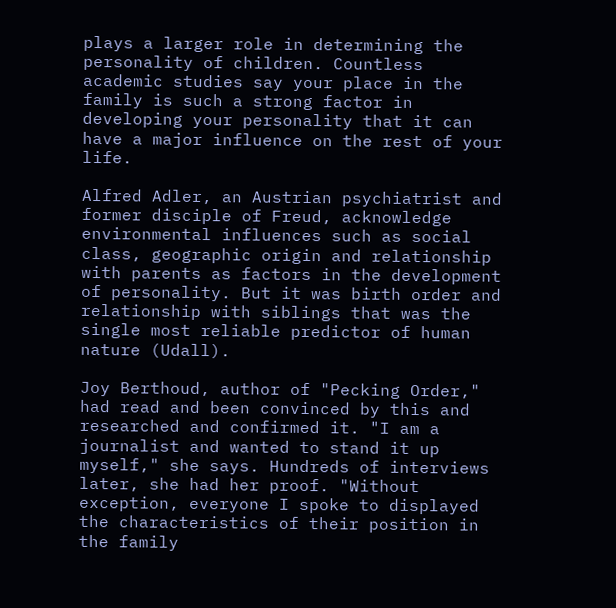plays a larger role in determining the personality of children. Countless academic studies say your place in the family is such a strong factor in developing your personality that it can have a major influence on the rest of your life.

Alfred Adler, an Austrian psychiatrist and former disciple of Freud, acknowledge environmental influences such as social class, geographic origin and relationship with parents as factors in the development of personality. But it was birth order and relationship with siblings that was the single most reliable predictor of human nature (Udall).

Joy Berthoud, author of "Pecking Order," had read and been convinced by this and researched and confirmed it. "I am a journalist and wanted to stand it up myself," she says. Hundreds of interviews later, she had her proof. "Without exception, everyone I spoke to displayed the characteristics of their position in the family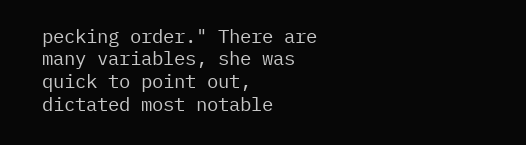pecking order." There are many variables, she was quick to point out, dictated most notable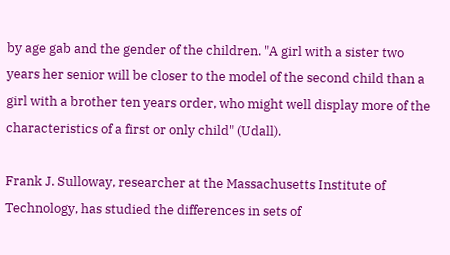by age gab and the gender of the children. "A girl with a sister two years her senior will be closer to the model of the second child than a girl with a brother ten years order, who might well display more of the characteristics of a first or only child" (Udall).

Frank J. Sulloway, researcher at the Massachusetts Institute of Technology, has studied the differences in sets of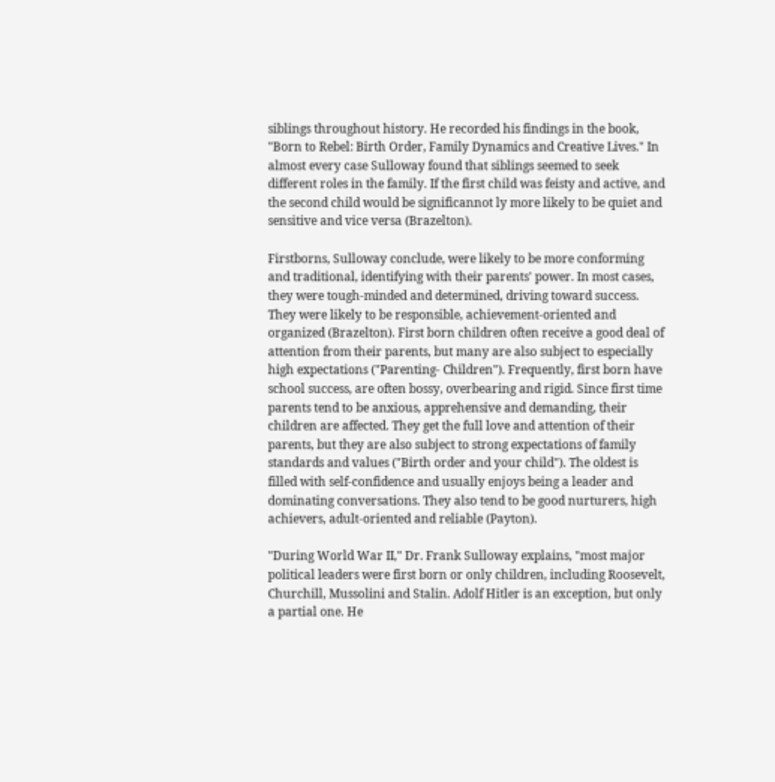siblings throughout history. He recorded his findings in the book, "Born to Rebel: Birth Order, Family Dynamics and Creative Lives." In almost every case Sulloway found that siblings seemed to seek different roles in the family. If the first child was feisty and active, and the second child would be significannot ly more likely to be quiet and sensitive and vice versa (Brazelton).

Firstborns, Sulloway conclude, were likely to be more conforming and traditional, identifying with their parents' power. In most cases, they were tough-minded and determined, driving toward success. They were likely to be responsible, achievement-oriented and organized (Brazelton). First born children often receive a good deal of attention from their parents, but many are also subject to especially high expectations ("Parenting- Children"). Frequently, first born have school success, are often bossy, overbearing and rigid. Since first time parents tend to be anxious, apprehensive and demanding, their children are affected. They get the full love and attention of their parents, but they are also subject to strong expectations of family standards and values ("Birth order and your child"). The oldest is filled with self-confidence and usually enjoys being a leader and dominating conversations. They also tend to be good nurturers, high achievers, adult-oriented and reliable (Payton).

"During World War II," Dr. Frank Sulloway explains, "most major political leaders were first born or only children, including Roosevelt, Churchill, Mussolini and Stalin. Adolf Hitler is an exception, but only a partial one. He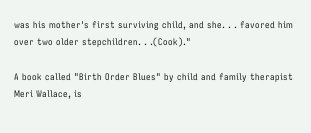was his mother's first surviving child, and she. . . favored him over two older stepchildren. . .(Cook)."

A book called "Birth Order Blues" by child and family therapist Meri Wallace, is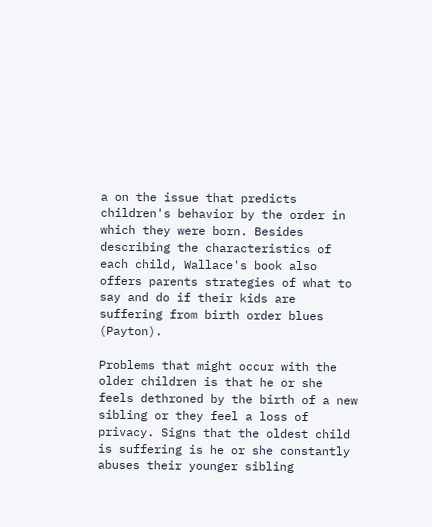a on the issue that predicts children's behavior by the order in which they were born. Besides describing the characteristics of each child, Wallace's book also offers parents strategies of what to say and do if their kids are suffering from birth order blues (Payton).

Problems that might occur with the older children is that he or she feels dethroned by the birth of a new sibling or they feel a loss of privacy. Signs that the oldest child is suffering is he or she constantly abuses their younger sibling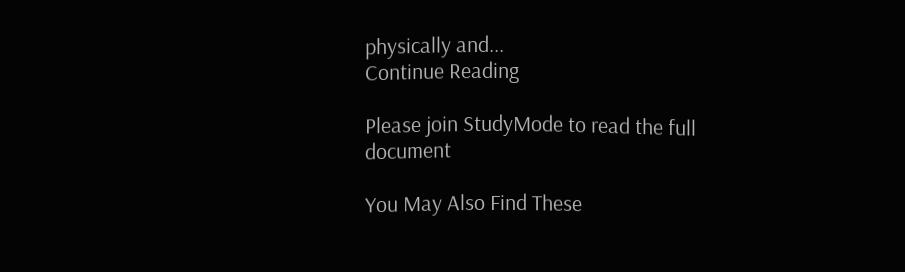physically and...
Continue Reading

Please join StudyMode to read the full document

You May Also Find These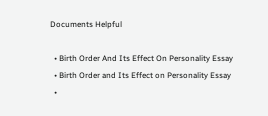Documents Helpful

  • Birth Order And Its Effect On Personality Essay
  • Birth Order and Its Effect on Personality Essay
  •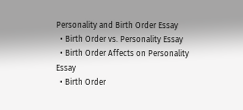Personality and Birth Order Essay
  • Birth Order vs. Personality Essay
  • Birth Order Affects on Personality Essay
  • Birth Order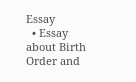Essay
  • Essay about Birth Order and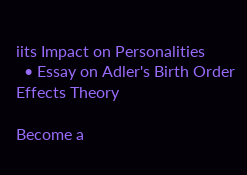iits Impact on Personalities
  • Essay on Adler's Birth Order Effects Theory

Become a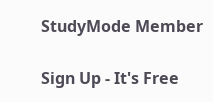StudyMode Member

Sign Up - It's Free